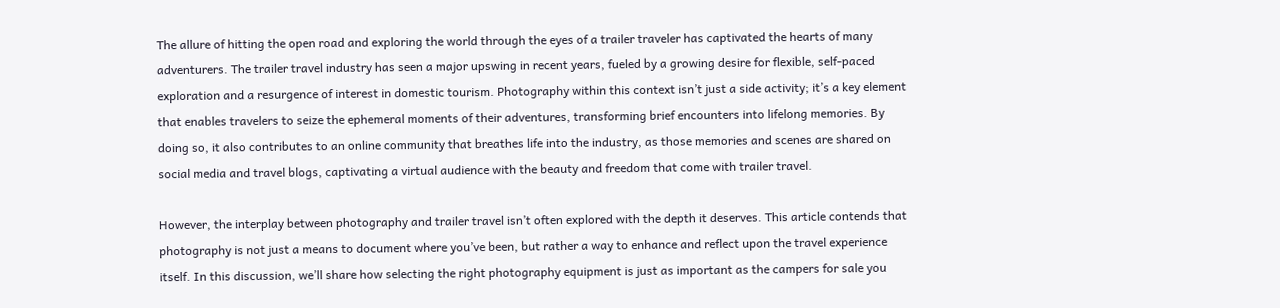The allure of hitting the open road and exploring the world through the eyes of a trailer traveler has captivated the hearts of many adventurers. The trailer travel industry has seen a major upswing in recent years, fueled by a growing desire for flexible, self-paced exploration and a resurgence of interest in domestic tourism. Photography within this context isn’t just a side activity; it’s a key element that enables travelers to seize the ephemeral moments of their adventures, transforming brief encounters into lifelong memories. By doing so, it also contributes to an online community that breathes life into the industry, as those memories and scenes are shared on social media and travel blogs, captivating a virtual audience with the beauty and freedom that come with trailer travel.

However, the interplay between photography and trailer travel isn’t often explored with the depth it deserves. This article contends that photography is not just a means to document where you’ve been, but rather a way to enhance and reflect upon the travel experience itself. In this discussion, we’ll share how selecting the right photography equipment is just as important as the campers for sale you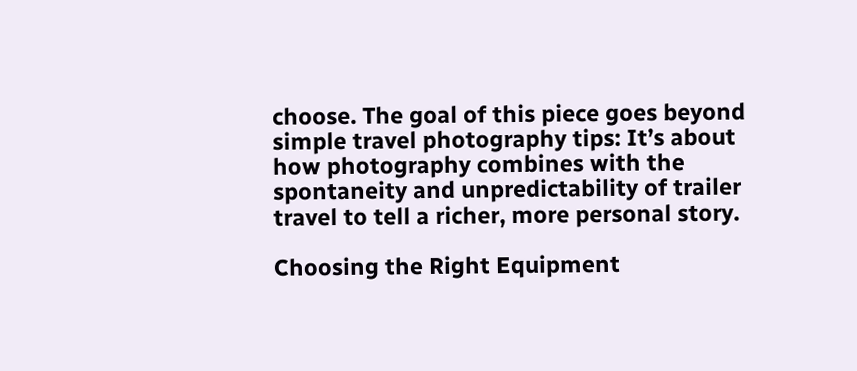choose. The goal of this piece goes beyond simple travel photography tips: It’s about how photography combines with the spontaneity and unpredictability of trailer travel to tell a richer, more personal story.

Choosing the Right Equipment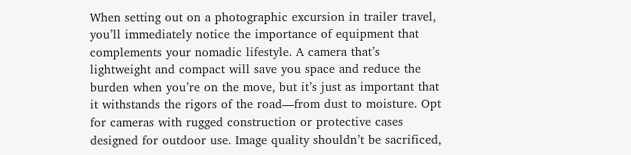When setting out on a photographic excursion in trailer travel, you’ll immediately notice the importance of equipment that complements your nomadic lifestyle. A camera that’s lightweight and compact will save you space and reduce the burden when you’re on the move, but it’s just as important that it withstands the rigors of the road—from dust to moisture. Opt for cameras with rugged construction or protective cases designed for outdoor use. Image quality shouldn’t be sacrificed,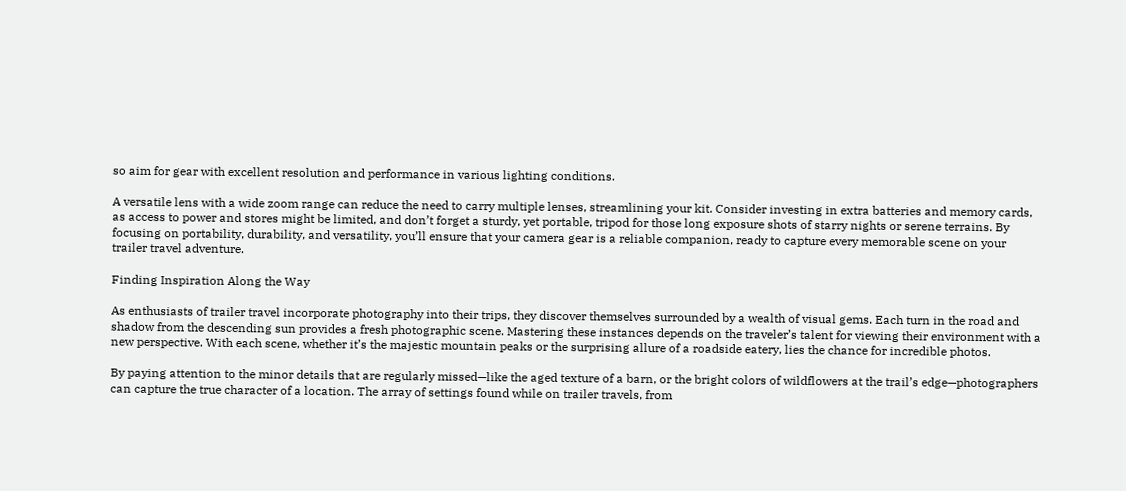so aim for gear with excellent resolution and performance in various lighting conditions.

A versatile lens with a wide zoom range can reduce the need to carry multiple lenses, streamlining your kit. Consider investing in extra batteries and memory cards, as access to power and stores might be limited, and don’t forget a sturdy, yet portable, tripod for those long exposure shots of starry nights or serene terrains. By focusing on portability, durability, and versatility, you’ll ensure that your camera gear is a reliable companion, ready to capture every memorable scene on your trailer travel adventure.

Finding Inspiration Along the Way

As enthusiasts of trailer travel incorporate photography into their trips, they discover themselves surrounded by a wealth of visual gems. Each turn in the road and shadow from the descending sun provides a fresh photographic scene. Mastering these instances depends on the traveler’s talent for viewing their environment with a new perspective. With each scene, whether it’s the majestic mountain peaks or the surprising allure of a roadside eatery, lies the chance for incredible photos.

By paying attention to the minor details that are regularly missed—like the aged texture of a barn, or the bright colors of wildflowers at the trail’s edge—photographers can capture the true character of a location. The array of settings found while on trailer travels, from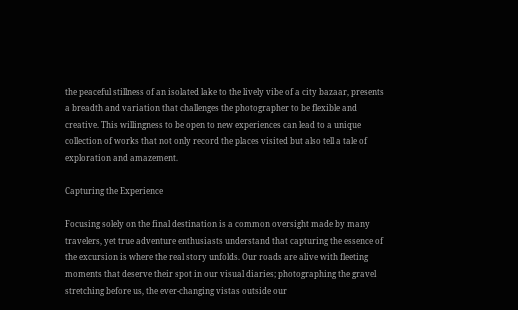the peaceful stillness of an isolated lake to the lively vibe of a city bazaar, presents a breadth and variation that challenges the photographer to be flexible and creative. This willingness to be open to new experiences can lead to a unique collection of works that not only record the places visited but also tell a tale of exploration and amazement.

Capturing the Experience

Focusing solely on the final destination is a common oversight made by many travelers, yet true adventure enthusiasts understand that capturing the essence of the excursion is where the real story unfolds. Our roads are alive with fleeting moments that deserve their spot in our visual diaries; photographing the gravel stretching before us, the ever-changing vistas outside our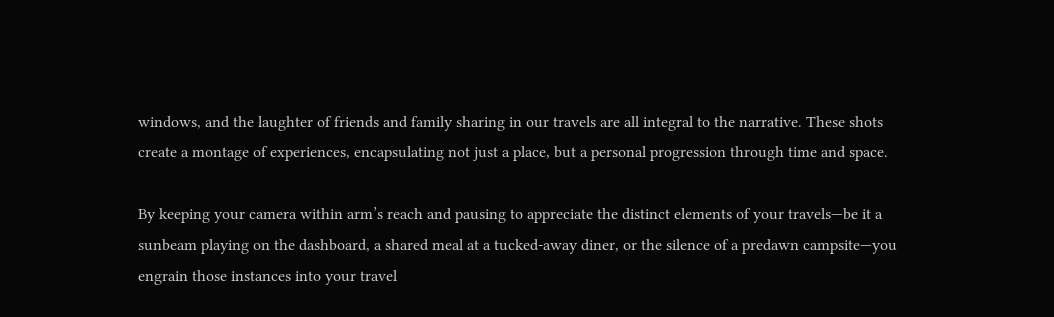windows, and the laughter of friends and family sharing in our travels are all integral to the narrative. These shots create a montage of experiences, encapsulating not just a place, but a personal progression through time and space.

By keeping your camera within arm’s reach and pausing to appreciate the distinct elements of your travels—be it a sunbeam playing on the dashboard, a shared meal at a tucked-away diner, or the silence of a predawn campsite—you engrain those instances into your travel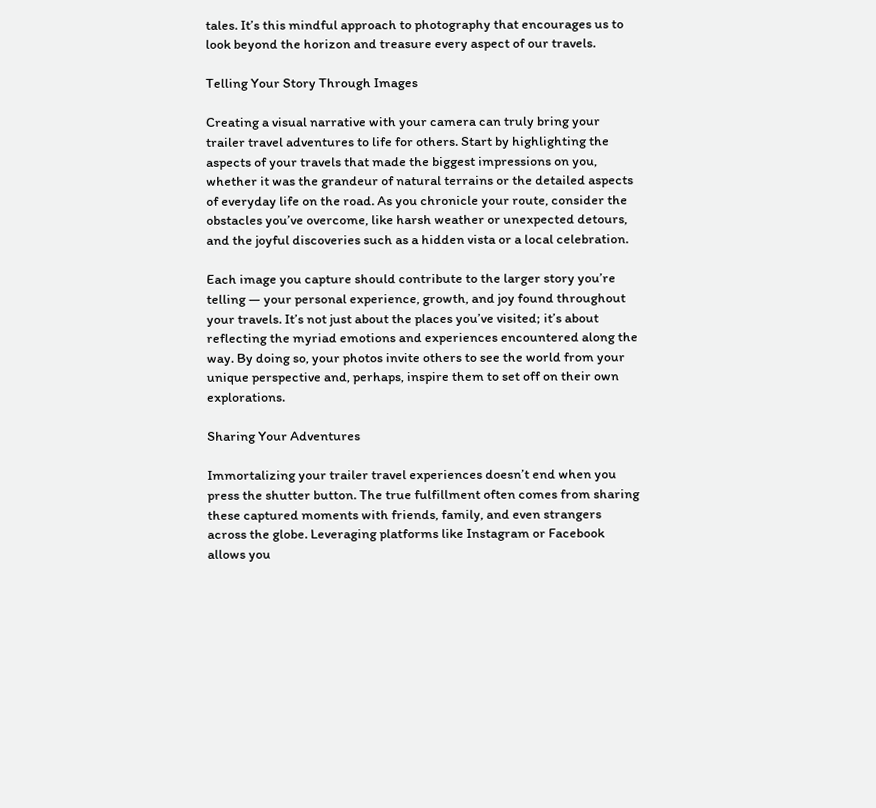tales. It’s this mindful approach to photography that encourages us to look beyond the horizon and treasure every aspect of our travels.

Telling Your Story Through Images

Creating a visual narrative with your camera can truly bring your trailer travel adventures to life for others. Start by highlighting the aspects of your travels that made the biggest impressions on you, whether it was the grandeur of natural terrains or the detailed aspects of everyday life on the road. As you chronicle your route, consider the obstacles you’ve overcome, like harsh weather or unexpected detours, and the joyful discoveries such as a hidden vista or a local celebration.

Each image you capture should contribute to the larger story you’re telling — your personal experience, growth, and joy found throughout your travels. It’s not just about the places you’ve visited; it’s about reflecting the myriad emotions and experiences encountered along the way. By doing so, your photos invite others to see the world from your unique perspective and, perhaps, inspire them to set off on their own explorations.

Sharing Your Adventures

Immortalizing your trailer travel experiences doesn’t end when you press the shutter button. The true fulfillment often comes from sharing these captured moments with friends, family, and even strangers across the globe. Leveraging platforms like Instagram or Facebook allows you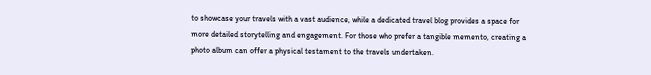to showcase your travels with a vast audience, while a dedicated travel blog provides a space for more detailed storytelling and engagement. For those who prefer a tangible memento, creating a photo album can offer a physical testament to the travels undertaken.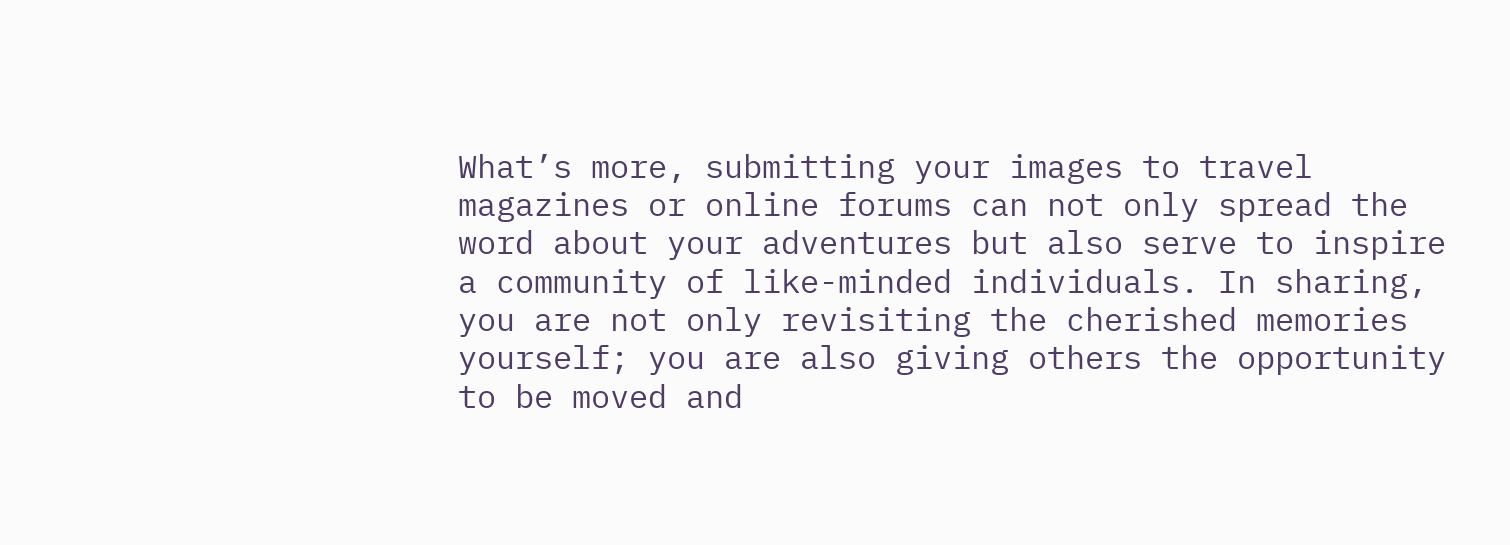What’s more, submitting your images to travel magazines or online forums can not only spread the word about your adventures but also serve to inspire a community of like-minded individuals. In sharing, you are not only revisiting the cherished memories yourself; you are also giving others the opportunity to be moved and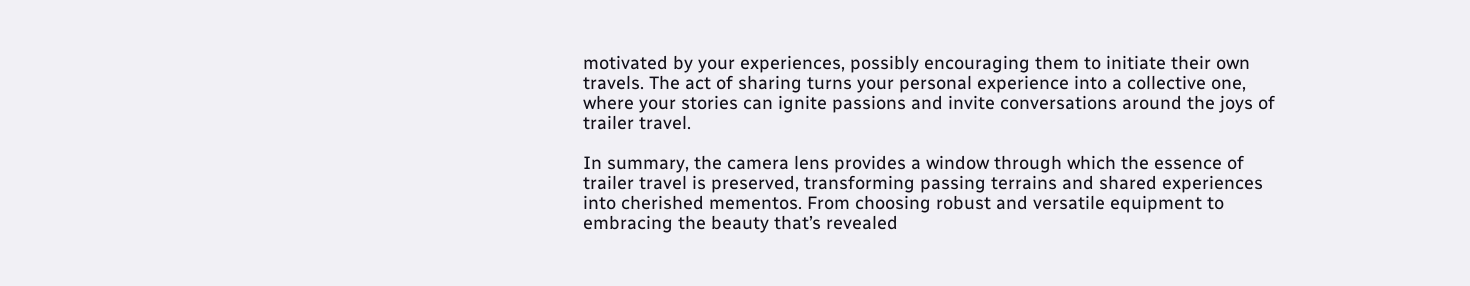motivated by your experiences, possibly encouraging them to initiate their own travels. The act of sharing turns your personal experience into a collective one, where your stories can ignite passions and invite conversations around the joys of trailer travel.

In summary, the camera lens provides a window through which the essence of trailer travel is preserved, transforming passing terrains and shared experiences into cherished mementos. From choosing robust and versatile equipment to embracing the beauty that’s revealed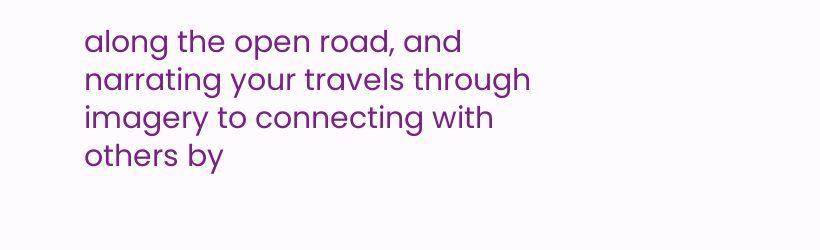along the open road, and narrating your travels through imagery to connecting with others by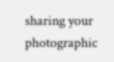sharing your photographic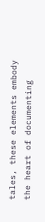tales, these elements embody the heart of documenting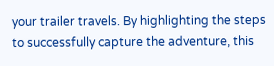your trailer travels. By highlighting the steps to successfully capture the adventure, this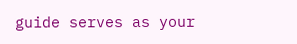guide serves as your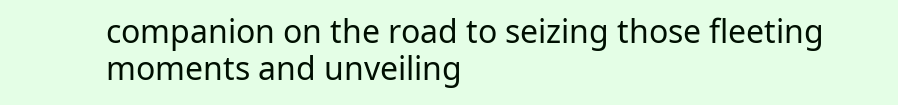companion on the road to seizing those fleeting moments and unveiling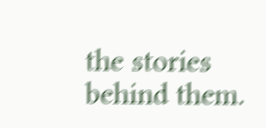the stories behind them.